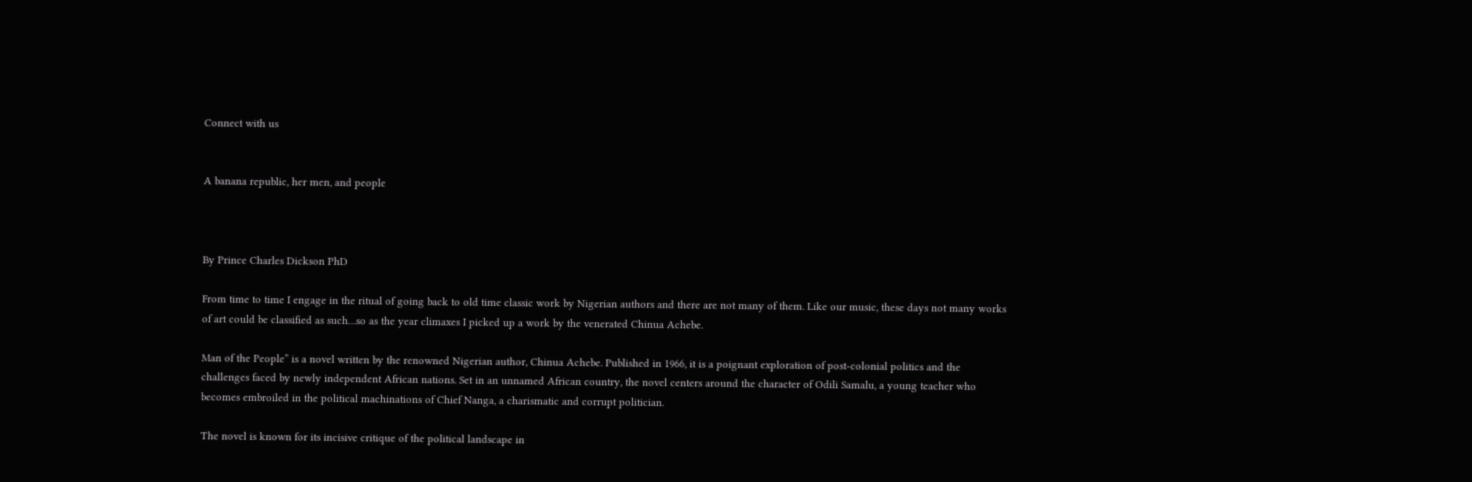Connect with us


A banana republic, her men, and people



By Prince Charles Dickson PhD

From time to time I engage in the ritual of going back to old time classic work by Nigerian authors and there are not many of them. Like our music, these days not many works of art could be classified as such…so as the year climaxes I picked up a work by the venerated Chinua Achebe.

Man of the People” is a novel written by the renowned Nigerian author, Chinua Achebe. Published in 1966, it is a poignant exploration of post-colonial politics and the challenges faced by newly independent African nations. Set in an unnamed African country, the novel centers around the character of Odili Samalu, a young teacher who becomes embroiled in the political machinations of Chief Nanga, a charismatic and corrupt politician.

The novel is known for its incisive critique of the political landscape in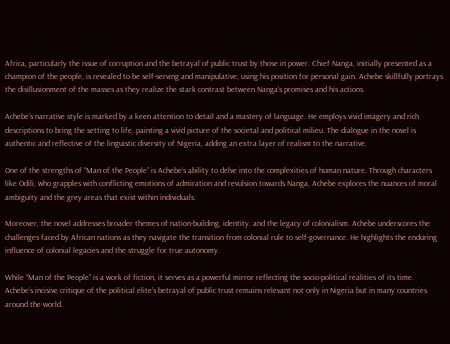Africa, particularly the issue of corruption and the betrayal of public trust by those in power. Chief Nanga, initially presented as a champion of the people, is revealed to be self-serving and manipulative, using his position for personal gain. Achebe skillfully portrays the disillusionment of the masses as they realize the stark contrast between Nanga’s promises and his actions.

Achebe’s narrative style is marked by a keen attention to detail and a mastery of language. He employs vivid imagery and rich descriptions to bring the setting to life, painting a vivid picture of the societal and political milieu. The dialogue in the novel is authentic and reflective of the linguistic diversity of Nigeria, adding an extra layer of realism to the narrative.

One of the strengths of “Man of the People” is Achebe’s ability to delve into the complexities of human nature. Through characters like Odili, who grapples with conflicting emotions of admiration and revulsion towards Nanga, Achebe explores the nuances of moral ambiguity and the grey areas that exist within individuals.

Moreover, the novel addresses broader themes of nation-building, identity, and the legacy of colonialism. Achebe underscores the challenges faced by African nations as they navigate the transition from colonial rule to self-governance. He highlights the enduring influence of colonial legacies and the struggle for true autonomy.

While “Man of the People” is a work of fiction, it serves as a powerful mirror reflecting the socio-political realities of its time. Achebe’s incisive critique of the political elite’s betrayal of public trust remains relevant not only in Nigeria but in many countries around the world.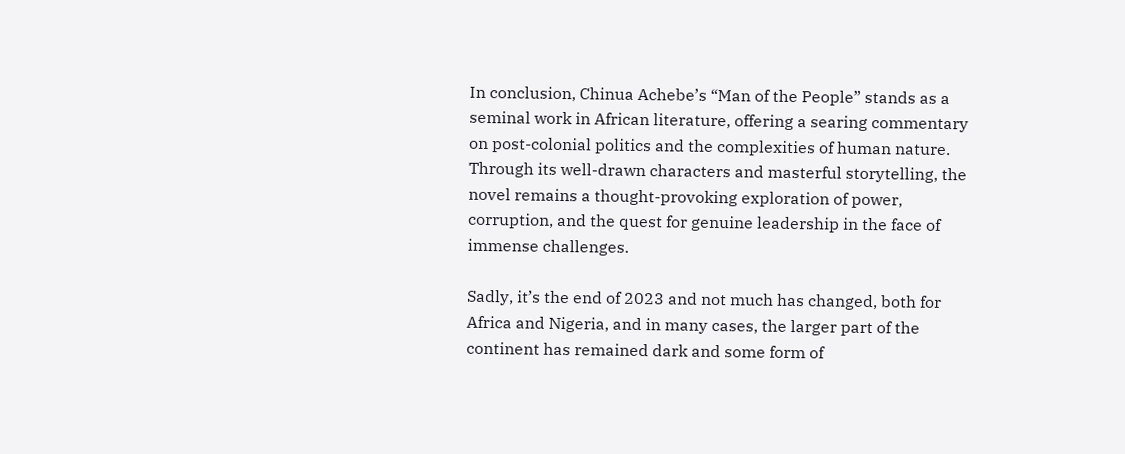In conclusion, Chinua Achebe’s “Man of the People” stands as a seminal work in African literature, offering a searing commentary on post-colonial politics and the complexities of human nature. Through its well-drawn characters and masterful storytelling, the novel remains a thought-provoking exploration of power, corruption, and the quest for genuine leadership in the face of immense challenges.

Sadly, it’s the end of 2023 and not much has changed, both for Africa and Nigeria, and in many cases, the larger part of the continent has remained dark and some form of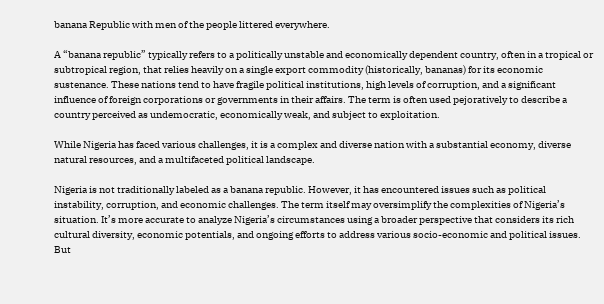banana Republic with men of the people littered everywhere.

A “banana republic” typically refers to a politically unstable and economically dependent country, often in a tropical or subtropical region, that relies heavily on a single export commodity (historically, bananas) for its economic sustenance. These nations tend to have fragile political institutions, high levels of corruption, and a significant influence of foreign corporations or governments in their affairs. The term is often used pejoratively to describe a country perceived as undemocratic, economically weak, and subject to exploitation.

While Nigeria has faced various challenges, it is a complex and diverse nation with a substantial economy, diverse natural resources, and a multifaceted political landscape.

Nigeria is not traditionally labeled as a banana republic. However, it has encountered issues such as political instability, corruption, and economic challenges. The term itself may oversimplify the complexities of Nigeria’s situation. It’s more accurate to analyze Nigeria’s circumstances using a broader perspective that considers its rich cultural diversity, economic potentials, and ongoing efforts to address various socio-economic and political issues. But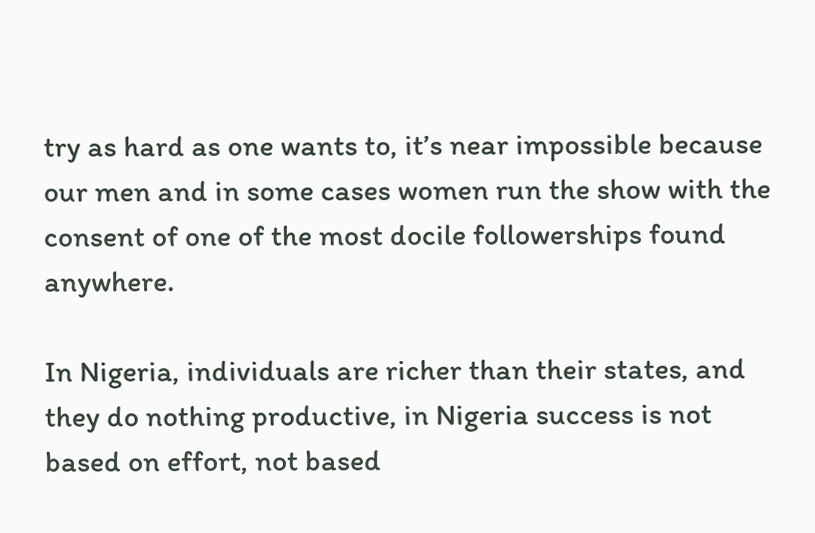try as hard as one wants to, it’s near impossible because our men and in some cases women run the show with the consent of one of the most docile followerships found anywhere.

In Nigeria, individuals are richer than their states, and they do nothing productive, in Nigeria success is not based on effort, not based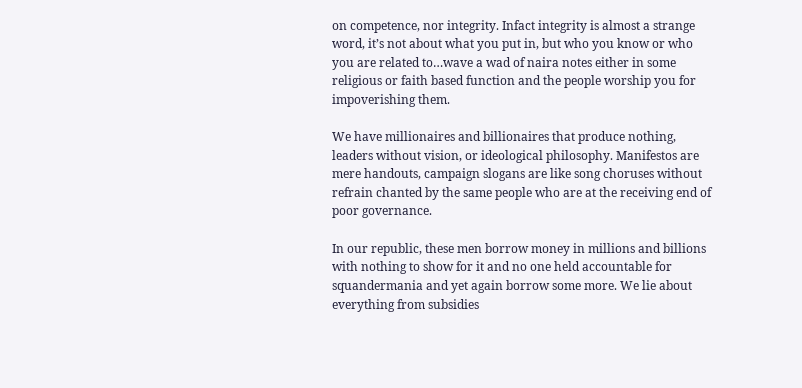on competence, nor integrity. Infact integrity is almost a strange word, it’s not about what you put in, but who you know or who you are related to…wave a wad of naira notes either in some religious or faith based function and the people worship you for impoverishing them.

We have millionaires and billionaires that produce nothing, leaders without vision, or ideological philosophy. Manifestos are mere handouts, campaign slogans are like song choruses without refrain chanted by the same people who are at the receiving end of poor governance.

In our republic, these men borrow money in millions and billions with nothing to show for it and no one held accountable for squandermania and yet again borrow some more. We lie about everything from subsidies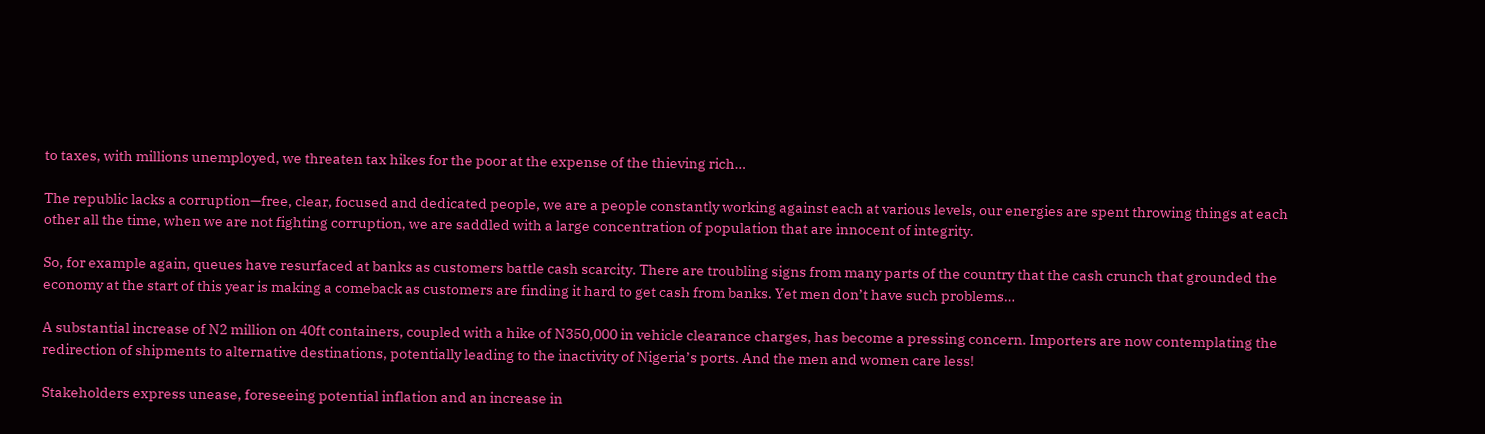to taxes, with millions unemployed, we threaten tax hikes for the poor at the expense of the thieving rich…

The republic lacks a corruption—free, clear, focused and dedicated people, we are a people constantly working against each at various levels, our energies are spent throwing things at each other all the time, when we are not fighting corruption, we are saddled with a large concentration of population that are innocent of integrity.

So, for example again, queues have resurfaced at banks as customers battle cash scarcity. There are troubling signs from many parts of the country that the cash crunch that grounded the economy at the start of this year is making a comeback as customers are finding it hard to get cash from banks. Yet men don’t have such problems…

A substantial increase of N2 million on 40ft containers, coupled with a hike of N350,000 in vehicle clearance charges, has become a pressing concern. Importers are now contemplating the redirection of shipments to alternative destinations, potentially leading to the inactivity of Nigeria’s ports. And the men and women care less!

Stakeholders express unease, foreseeing potential inflation and an increase in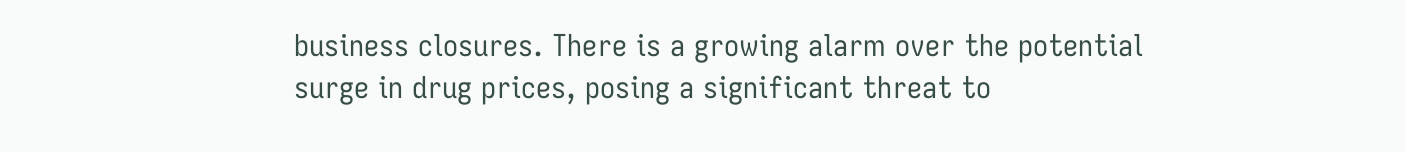business closures. There is a growing alarm over the potential surge in drug prices, posing a significant threat to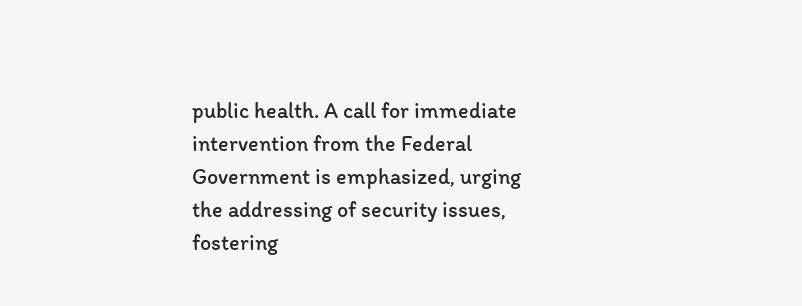public health. A call for immediate intervention from the Federal Government is emphasized, urging the addressing of security issues, fostering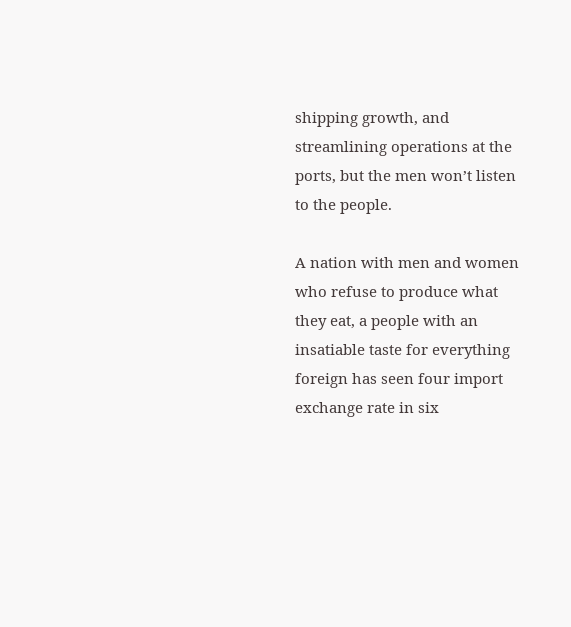shipping growth, and streamlining operations at the ports, but the men won’t listen to the people.

A nation with men and women who refuse to produce what they eat, a people with an insatiable taste for everything foreign has seen four import exchange rate in six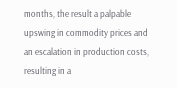months, the result a palpable upswing in commodity prices and an escalation in production costs, resulting in a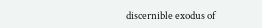discernible exodus of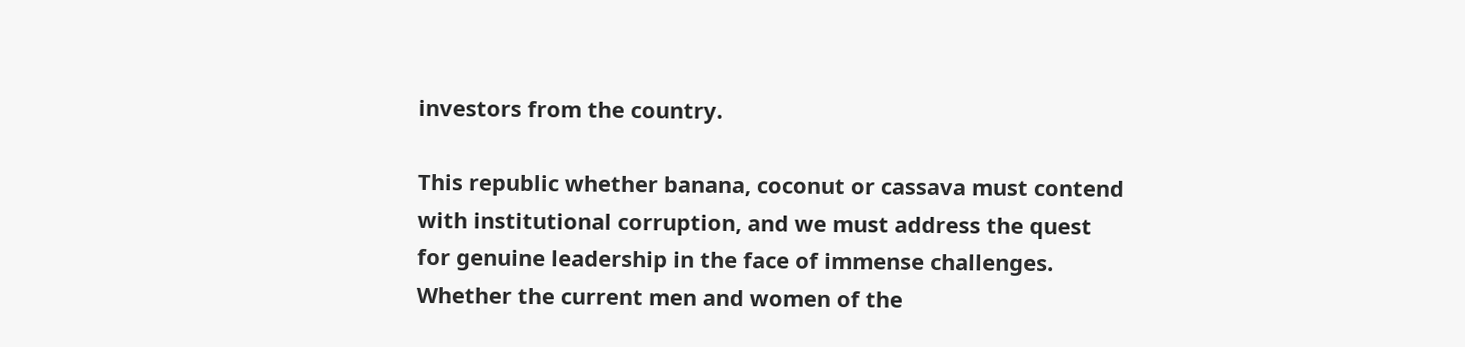investors from the country.

This republic whether banana, coconut or cassava must contend with institutional corruption, and we must address the quest for genuine leadership in the face of immense challenges. Whether the current men and women of the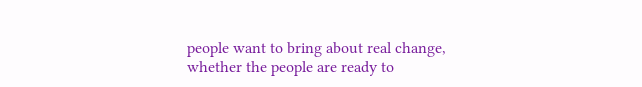people want to bring about real change, whether the people are ready to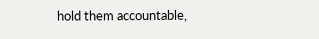hold them accountable,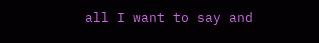all I want to say and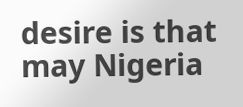desire is that may Nigeria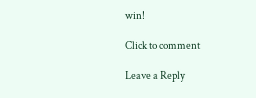win!

Click to comment

Leave a Reply